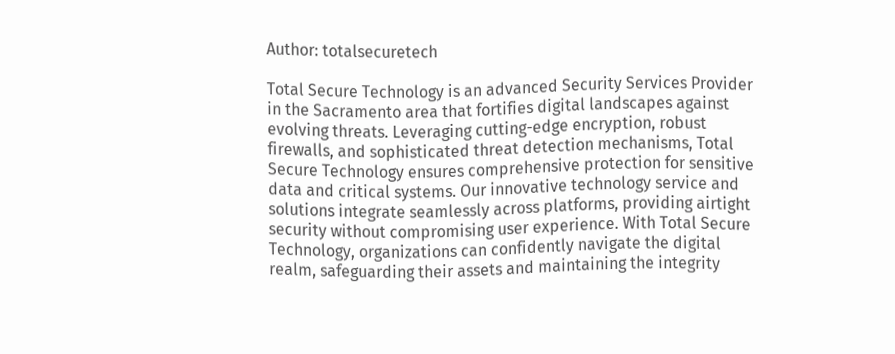Author: totalsecuretech

Total Secure Technology is an advanced Security Services Provider in the Sacramento area that fortifies digital landscapes against evolving threats. Leveraging cutting-edge encryption, robust firewalls, and sophisticated threat detection mechanisms, Total Secure Technology ensures comprehensive protection for sensitive data and critical systems. Our innovative technology service and solutions integrate seamlessly across platforms, providing airtight security without compromising user experience. With Total Secure Technology, organizations can confidently navigate the digital realm, safeguarding their assets and maintaining the integrity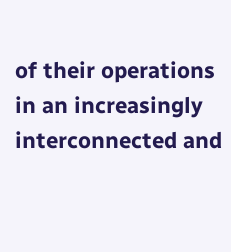of their operations in an increasingly interconnected and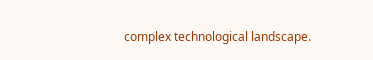complex technological landscape.